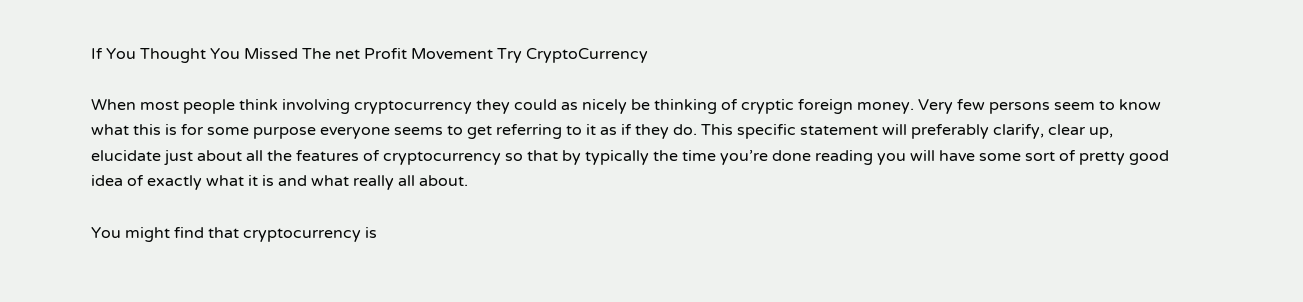If You Thought You Missed The net Profit Movement Try CryptoCurrency

When most people think involving cryptocurrency they could as nicely be thinking of cryptic foreign money. Very few persons seem to know what this is for some purpose everyone seems to get referring to it as if they do. This specific statement will preferably clarify, clear up, elucidate just about all the features of cryptocurrency so that by typically the time you’re done reading you will have some sort of pretty good idea of exactly what it is and what really all about.

You might find that cryptocurrency is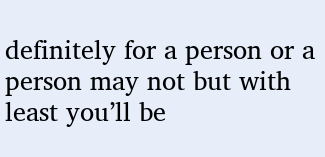definitely for a person or a person may not but with least you’ll be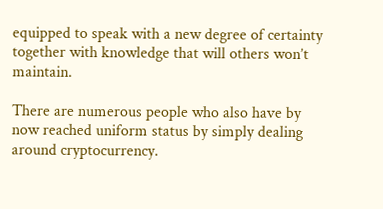equipped to speak with a new degree of certainty together with knowledge that will others won’t maintain.

There are numerous people who also have by now reached uniform status by simply dealing around cryptocurrency.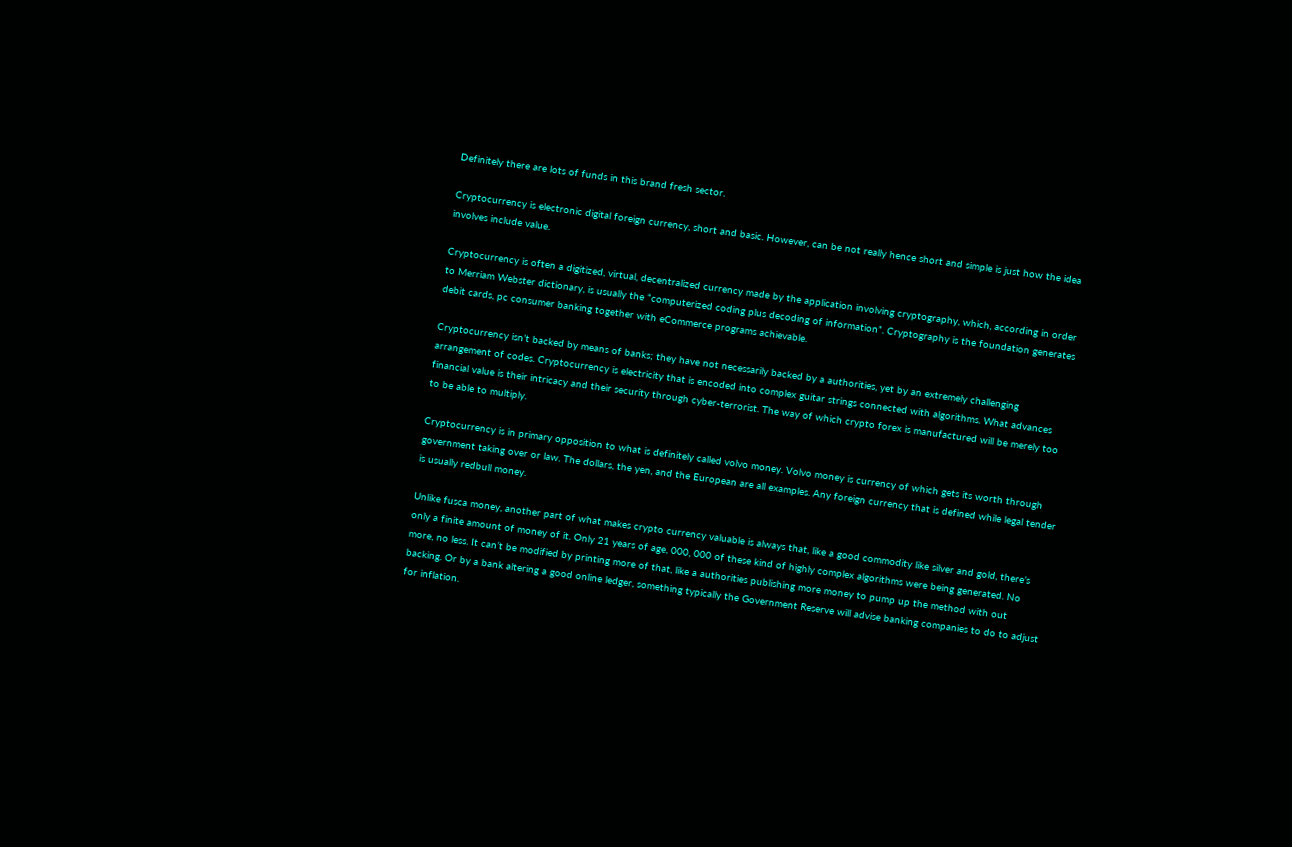Definitely there are lots of funds in this brand fresh sector.

Cryptocurrency is electronic digital foreign currency, short and basic. However, can be not really hence short and simple is just how the idea involves include value.

Cryptocurrency is often a digitized, virtual, decentralized currency made by the application involving cryptography, which, according in order to Merriam Webster dictionary, is usually the “computerized coding plus decoding of information”. Cryptography is the foundation generates debit cards, pc consumer banking together with eCommerce programs achievable.

Cryptocurrency isn’t backed by means of banks; they have not necessarily backed by a authorities, yet by an extremely challenging arrangement of codes. Cryptocurrency is electricity that is encoded into complex guitar strings connected with algorithms. What advances financial value is their intricacy and their security through cyber-terrorist. The way of which crypto forex is manufactured will be merely too to be able to multiply.

Cryptocurrency is in primary opposition to what is definitely called volvo money. Volvo money is currency of which gets its worth through government taking over or law. The dollars, the yen, and the European are all examples. Any foreign currency that is defined while legal tender is usually redbull money.

Unlike fusca money, another part of what makes crypto currency valuable is always that, like a good commodity like silver and gold, there’s only a finite amount of money of it. Only 21 years of age, 000, 000 of these kind of highly complex algorithms were being generated. No more, no less. It can’t be modified by printing more of that, like a authorities publishing more money to pump up the method with out backing. Or by a bank altering a good online ledger, something typically the Government Reserve will advise banking companies to do to adjust for inflation.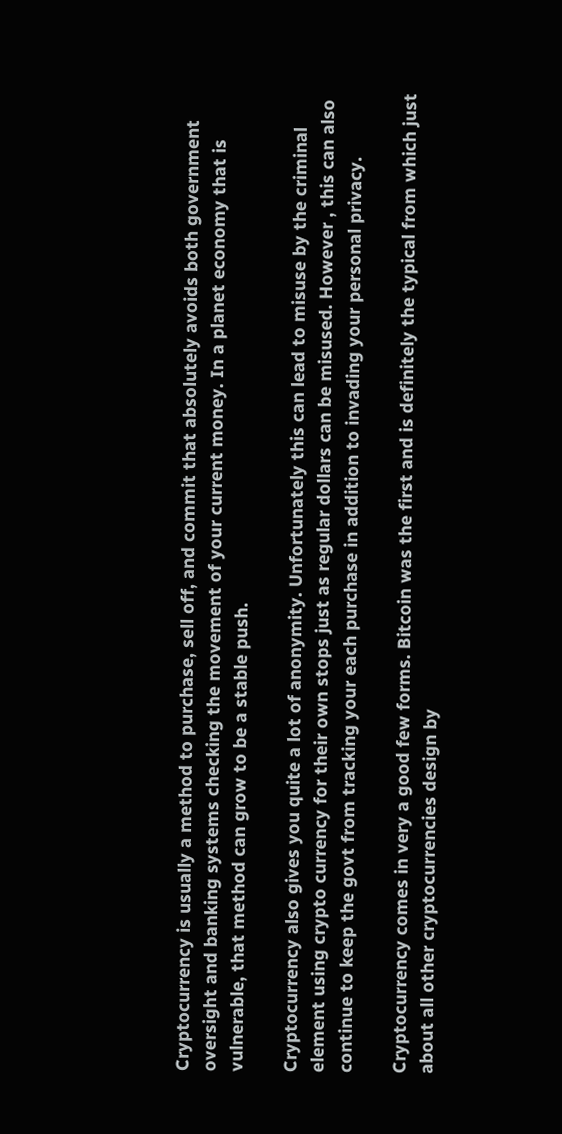Cryptocurrency is usually a method to purchase, sell off, and commit that absolutely avoids both government oversight and banking systems checking the movement of your current money. In a planet economy that is vulnerable, that method can grow to be a stable push.

Cryptocurrency also gives you quite a lot of anonymity. Unfortunately this can lead to misuse by the criminal element using crypto currency for their own stops just as regular dollars can be misused. However , this can also continue to keep the govt from tracking your each purchase in addition to invading your personal privacy.

Cryptocurrency comes in very a good few forms. Bitcoin was the first and is definitely the typical from which just about all other cryptocurrencies design by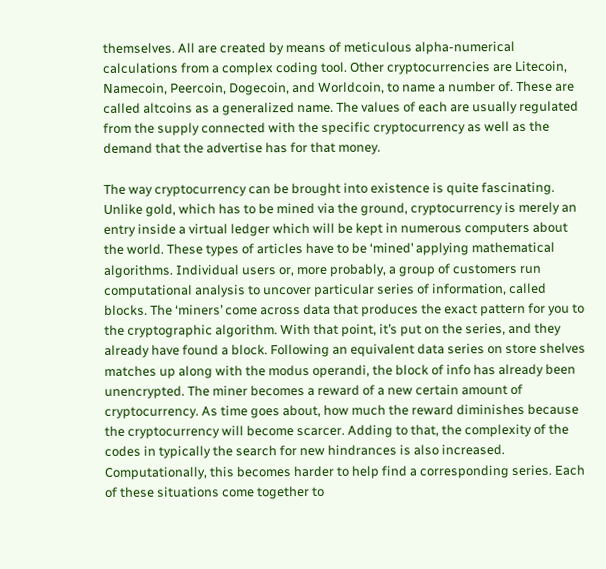themselves. All are created by means of meticulous alpha-numerical calculations from a complex coding tool. Other cryptocurrencies are Litecoin, Namecoin, Peercoin, Dogecoin, and Worldcoin, to name a number of. These are called altcoins as a generalized name. The values of each are usually regulated from the supply connected with the specific cryptocurrency as well as the demand that the advertise has for that money.

The way cryptocurrency can be brought into existence is quite fascinating. Unlike gold, which has to be mined via the ground, cryptocurrency is merely an entry inside a virtual ledger which will be kept in numerous computers about the world. These types of articles have to be ‘mined’ applying mathematical algorithms. Individual users or, more probably, a group of customers run computational analysis to uncover particular series of information, called blocks. The ‘miners’ come across data that produces the exact pattern for you to the cryptographic algorithm. With that point, it’s put on the series, and they already have found a block. Following an equivalent data series on store shelves matches up along with the modus operandi, the block of info has already been unencrypted. The miner becomes a reward of a new certain amount of cryptocurrency. As time goes about, how much the reward diminishes because the cryptocurrency will become scarcer. Adding to that, the complexity of the codes in typically the search for new hindrances is also increased. Computationally, this becomes harder to help find a corresponding series. Each of these situations come together to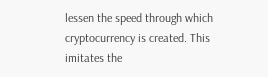lessen the speed through which cryptocurrency is created. This imitates the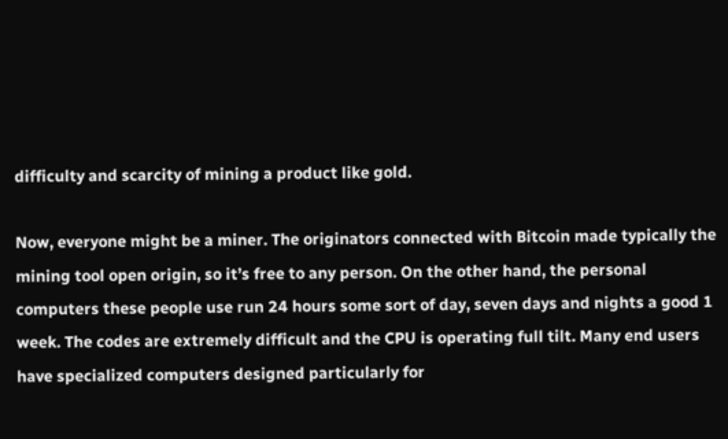difficulty and scarcity of mining a product like gold.

Now, everyone might be a miner. The originators connected with Bitcoin made typically the mining tool open origin, so it’s free to any person. On the other hand, the personal computers these people use run 24 hours some sort of day, seven days and nights a good 1 week. The codes are extremely difficult and the CPU is operating full tilt. Many end users have specialized computers designed particularly for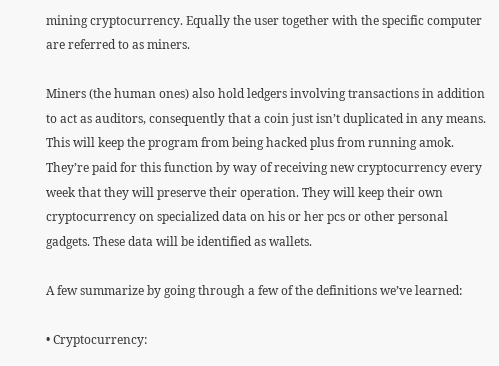mining cryptocurrency. Equally the user together with the specific computer are referred to as miners.

Miners (the human ones) also hold ledgers involving transactions in addition to act as auditors, consequently that a coin just isn’t duplicated in any means. This will keep the program from being hacked plus from running amok. They’re paid for this function by way of receiving new cryptocurrency every week that they will preserve their operation. They will keep their own cryptocurrency on specialized data on his or her pcs or other personal gadgets. These data will be identified as wallets.

A few summarize by going through a few of the definitions we’ve learned:

• Cryptocurrency: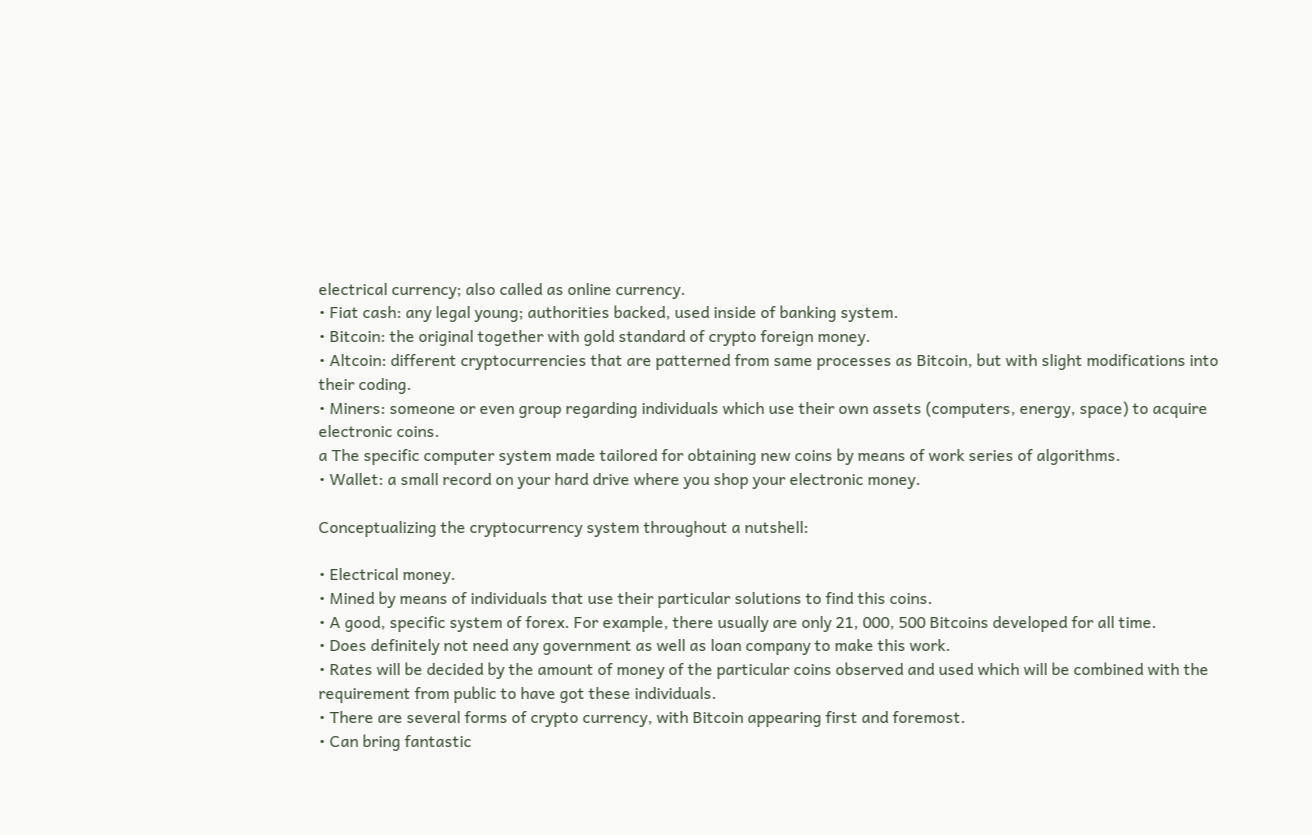electrical currency; also called as online currency.
• Fiat cash: any legal young; authorities backed, used inside of banking system.
• Bitcoin: the original together with gold standard of crypto foreign money.
• Altcoin: different cryptocurrencies that are patterned from same processes as Bitcoin, but with slight modifications into their coding.
• Miners: someone or even group regarding individuals which use their own assets (computers, energy, space) to acquire electronic coins.
a The specific computer system made tailored for obtaining new coins by means of work series of algorithms.
• Wallet: a small record on your hard drive where you shop your electronic money.

Conceptualizing the cryptocurrency system throughout a nutshell:

• Electrical money.
• Mined by means of individuals that use their particular solutions to find this coins.
• A good, specific system of forex. For example, there usually are only 21, 000, 500 Bitcoins developed for all time.
• Does definitely not need any government as well as loan company to make this work.
• Rates will be decided by the amount of money of the particular coins observed and used which will be combined with the requirement from public to have got these individuals.
• There are several forms of crypto currency, with Bitcoin appearing first and foremost.
• Can bring fantastic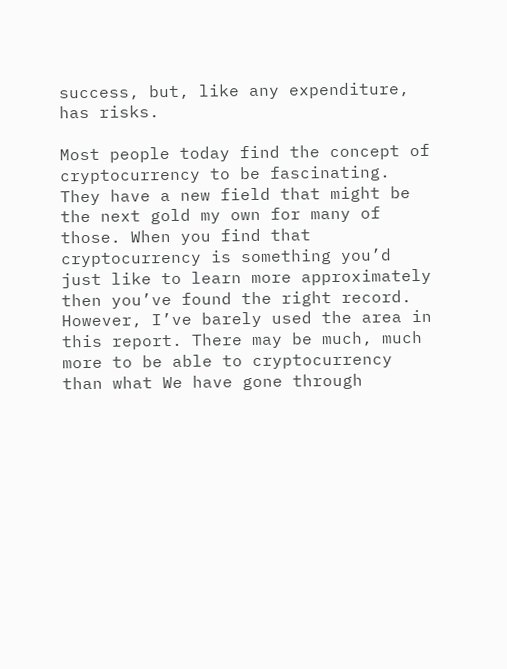success, but, like any expenditure, has risks.

Most people today find the concept of cryptocurrency to be fascinating. They have a new field that might be the next gold my own for many of those. When you find that cryptocurrency is something you’d just like to learn more approximately then you’ve found the right record. However, I’ve barely used the area in this report. There may be much, much more to be able to cryptocurrency than what We have gone through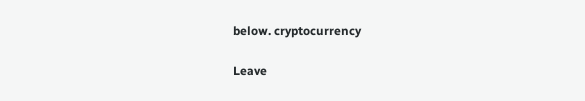below. cryptocurrency

Leave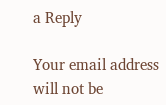a Reply

Your email address will not be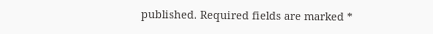published. Required fields are marked *